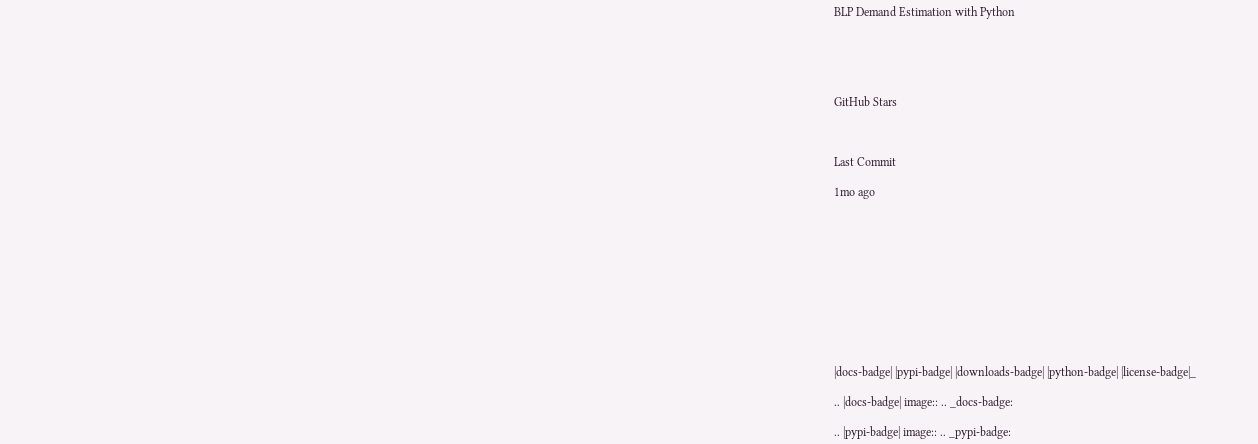BLP Demand Estimation with Python





GitHub Stars



Last Commit

1mo ago











|docs-badge| |pypi-badge| |downloads-badge| |python-badge| |license-badge|_

.. |docs-badge| image:: .. _docs-badge:

.. |pypi-badge| image:: .. _pypi-badge: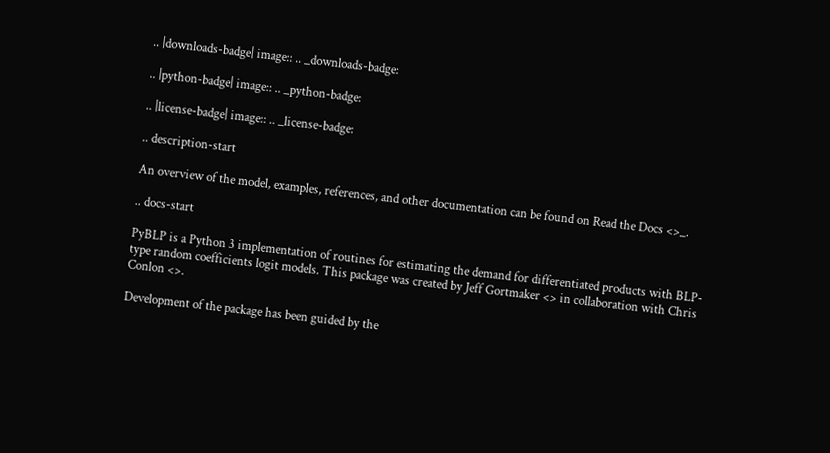.. |downloads-badge| image:: .. _downloads-badge:

.. |python-badge| image:: .. _python-badge:

.. |license-badge| image:: .. _license-badge:

.. description-start

An overview of the model, examples, references, and other documentation can be found on Read the Docs <>_.

.. docs-start

PyBLP is a Python 3 implementation of routines for estimating the demand for differentiated products with BLP-type random coefficients logit models. This package was created by Jeff Gortmaker <> in collaboration with Chris Conlon <>.

Development of the package has been guided by the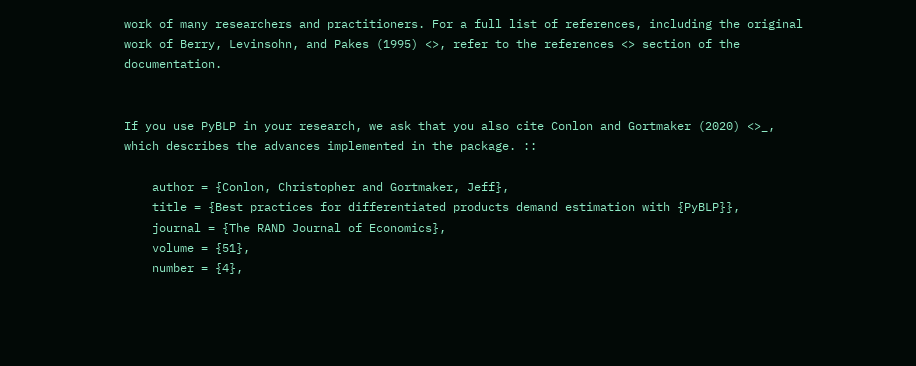work of many researchers and practitioners. For a full list of references, including the original work of Berry, Levinsohn, and Pakes (1995) <>, refer to the references <> section of the documentation.


If you use PyBLP in your research, we ask that you also cite Conlon and Gortmaker (2020) <>_, which describes the advances implemented in the package. ::

    author = {Conlon, Christopher and Gortmaker, Jeff},
    title = {Best practices for differentiated products demand estimation with {PyBLP}},
    journal = {The RAND Journal of Economics},
    volume = {51},
    number = {4},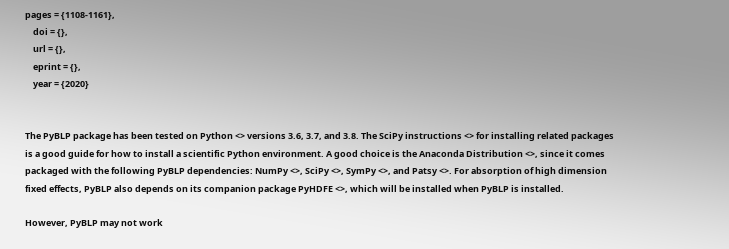pages = {1108-1161},
    doi = {},
    url = {},
    eprint = {},
    year = {2020}


The PyBLP package has been tested on Python <> versions 3.6, 3.7, and 3.8. The SciPy instructions <> for installing related packages is a good guide for how to install a scientific Python environment. A good choice is the Anaconda Distribution <>, since it comes packaged with the following PyBLP dependencies: NumPy <>, SciPy <>, SymPy <>, and Patsy <>. For absorption of high dimension fixed effects, PyBLP also depends on its companion package PyHDFE <>, which will be installed when PyBLP is installed.

However, PyBLP may not work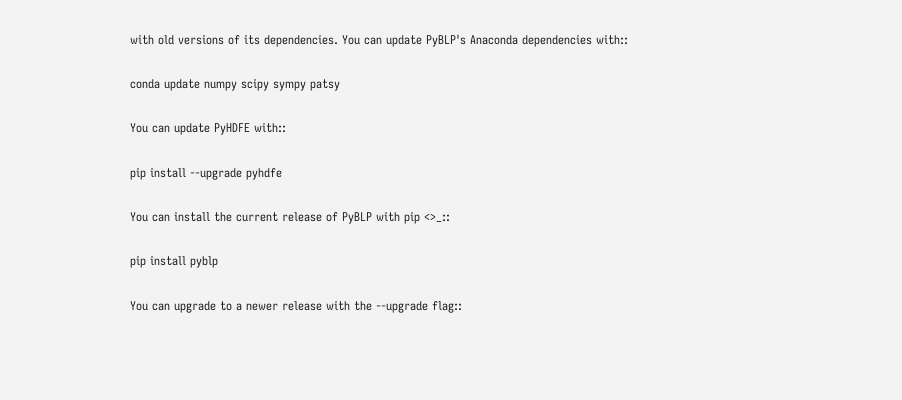with old versions of its dependencies. You can update PyBLP's Anaconda dependencies with::

conda update numpy scipy sympy patsy

You can update PyHDFE with::

pip install --upgrade pyhdfe

You can install the current release of PyBLP with pip <>_::

pip install pyblp

You can upgrade to a newer release with the --upgrade flag::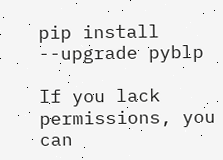pip install --upgrade pyblp

If you lack permissions, you can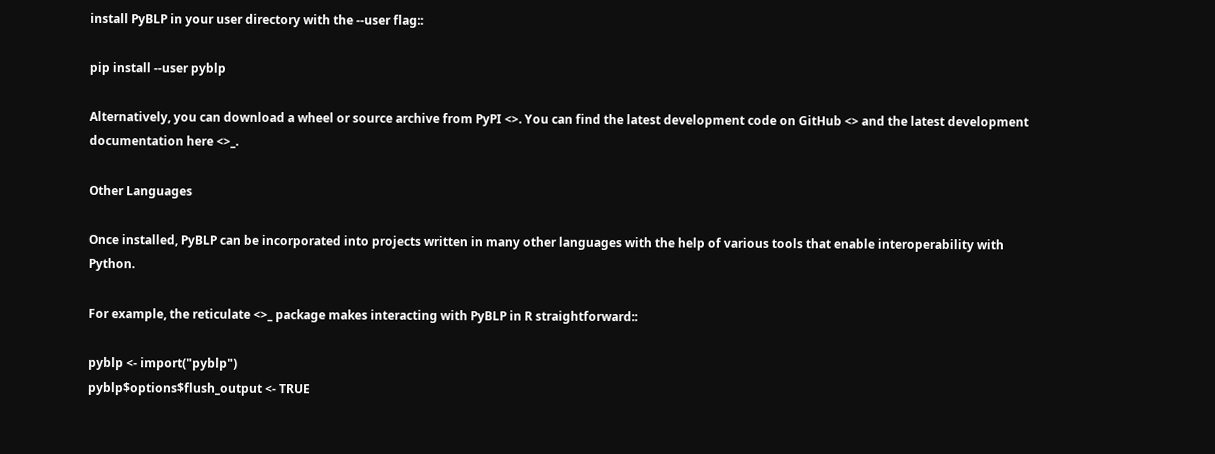install PyBLP in your user directory with the --user flag::

pip install --user pyblp

Alternatively, you can download a wheel or source archive from PyPI <>. You can find the latest development code on GitHub <> and the latest development documentation here <>_.

Other Languages

Once installed, PyBLP can be incorporated into projects written in many other languages with the help of various tools that enable interoperability with Python.

For example, the reticulate <>_ package makes interacting with PyBLP in R straightforward::

pyblp <- import("pyblp")
pyblp$options$flush_output <- TRUE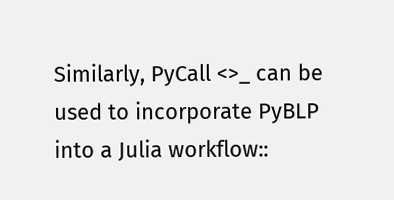Similarly, PyCall <>_ can be used to incorporate PyBLP into a Julia workflow::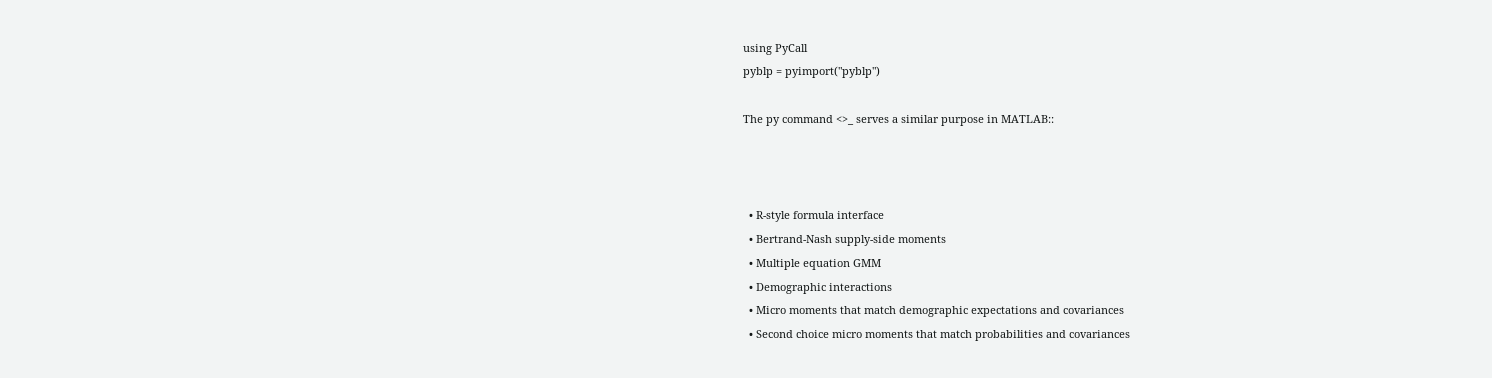using PyCall
pyblp = pyimport("pyblp")

The py command <>_ serves a similar purpose in MATLAB::



  • R-style formula interface
  • Bertrand-Nash supply-side moments
  • Multiple equation GMM
  • Demographic interactions
  • Micro moments that match demographic expectations and covariances
  • Second choice micro moments that match probabilities and covariances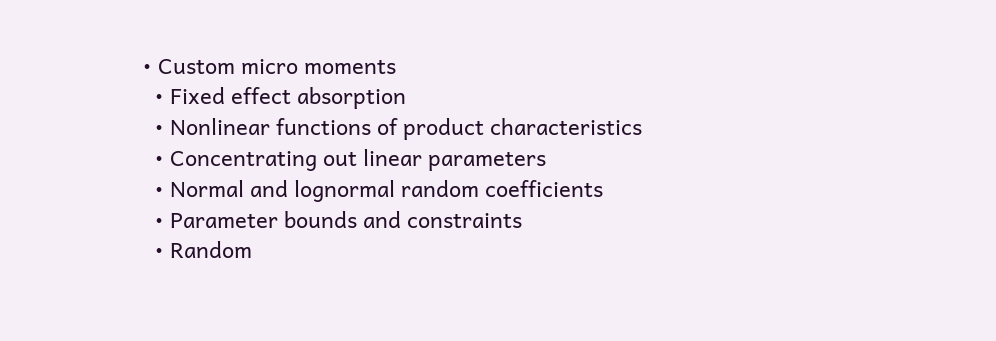• Custom micro moments
  • Fixed effect absorption
  • Nonlinear functions of product characteristics
  • Concentrating out linear parameters
  • Normal and lognormal random coefficients
  • Parameter bounds and constraints
  • Random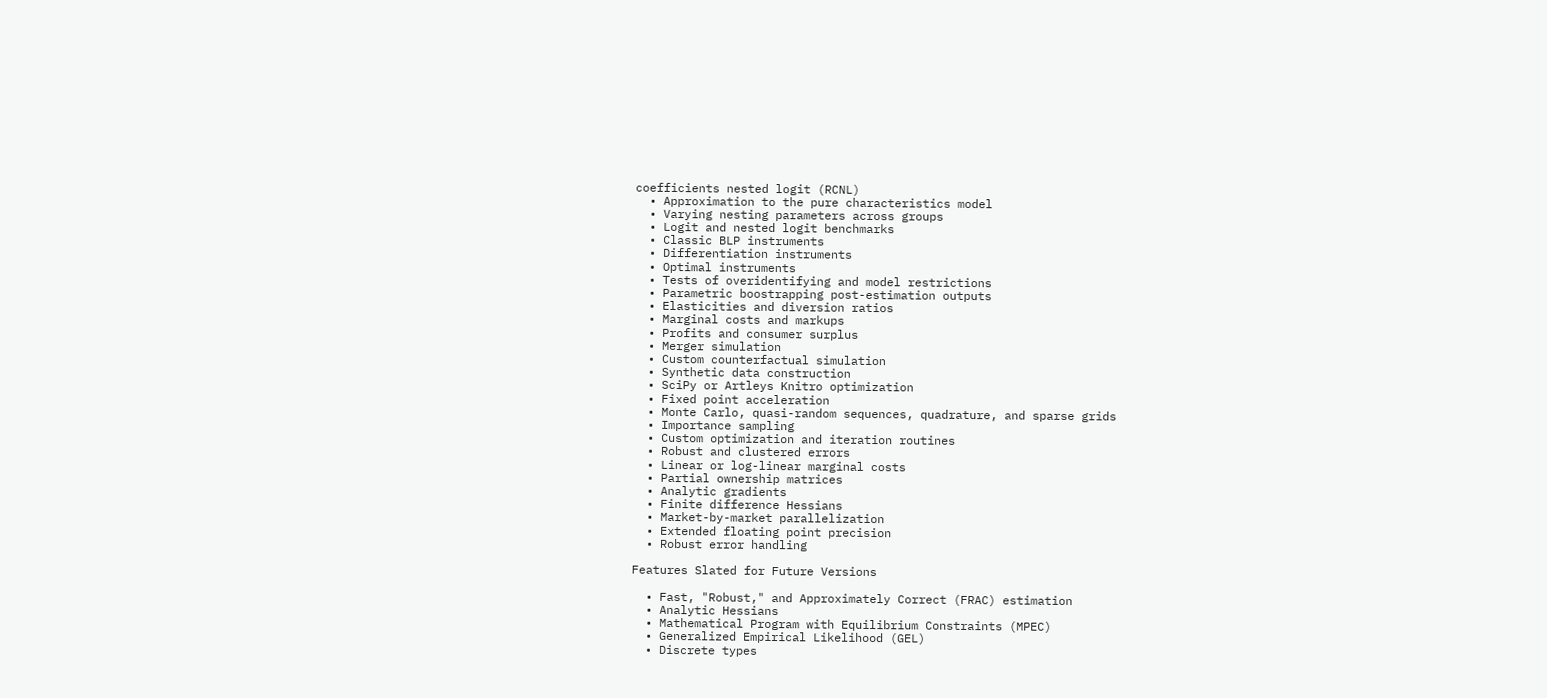coefficients nested logit (RCNL)
  • Approximation to the pure characteristics model
  • Varying nesting parameters across groups
  • Logit and nested logit benchmarks
  • Classic BLP instruments
  • Differentiation instruments
  • Optimal instruments
  • Tests of overidentifying and model restrictions
  • Parametric boostrapping post-estimation outputs
  • Elasticities and diversion ratios
  • Marginal costs and markups
  • Profits and consumer surplus
  • Merger simulation
  • Custom counterfactual simulation
  • Synthetic data construction
  • SciPy or Artleys Knitro optimization
  • Fixed point acceleration
  • Monte Carlo, quasi-random sequences, quadrature, and sparse grids
  • Importance sampling
  • Custom optimization and iteration routines
  • Robust and clustered errors
  • Linear or log-linear marginal costs
  • Partial ownership matrices
  • Analytic gradients
  • Finite difference Hessians
  • Market-by-market parallelization
  • Extended floating point precision
  • Robust error handling

Features Slated for Future Versions

  • Fast, "Robust," and Approximately Correct (FRAC) estimation
  • Analytic Hessians
  • Mathematical Program with Equilibrium Constraints (MPEC)
  • Generalized Empirical Likelihood (GEL)
  • Discrete types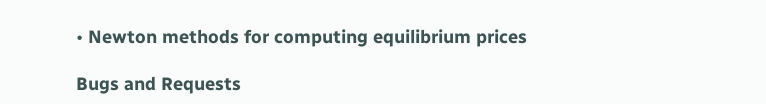• Newton methods for computing equilibrium prices

Bugs and Requests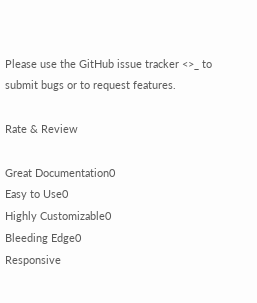Please use the GitHub issue tracker <>_ to submit bugs or to request features.

Rate & Review

Great Documentation0
Easy to Use0
Highly Customizable0
Bleeding Edge0
Responsive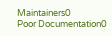Maintainers0
Poor Documentation0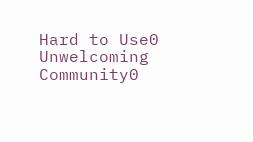Hard to Use0
Unwelcoming Community0